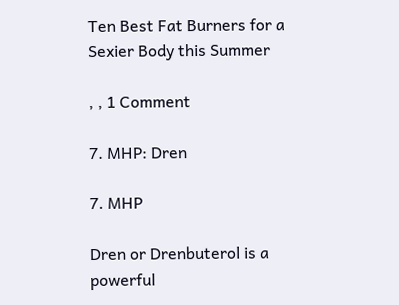Ten Best Fat Burners for a Sexier Body this Summer

, , 1 Comment

7. MHP: Dren

7. MHP

Dren or Drenbuterol is a powerful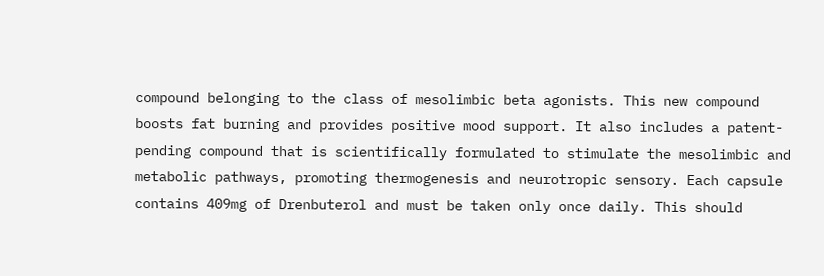compound belonging to the class of mesolimbic beta agonists. This new compound boosts fat burning and provides positive mood support. It also includes a patent-pending compound that is scientifically formulated to stimulate the mesolimbic and metabolic pathways, promoting thermogenesis and neurotropic sensory. Each capsule contains 409mg of Drenbuterol and must be taken only once daily. This should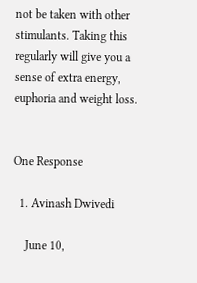not be taken with other stimulants. Taking this regularly will give you a sense of extra energy, euphoria and weight loss.


One Response

  1. Avinash Dwivedi

    June 10,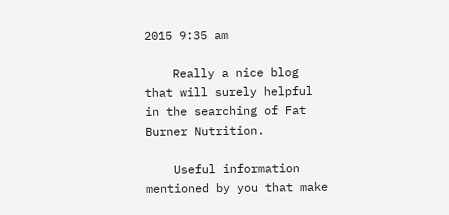2015 9:35 am

    Really a nice blog that will surely helpful in the searching of Fat Burner Nutrition.

    Useful information mentioned by you that make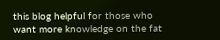this blog helpful for those who want more knowledge on the fat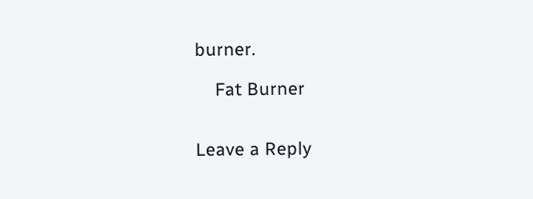burner.

    Fat Burner


Leave a Reply